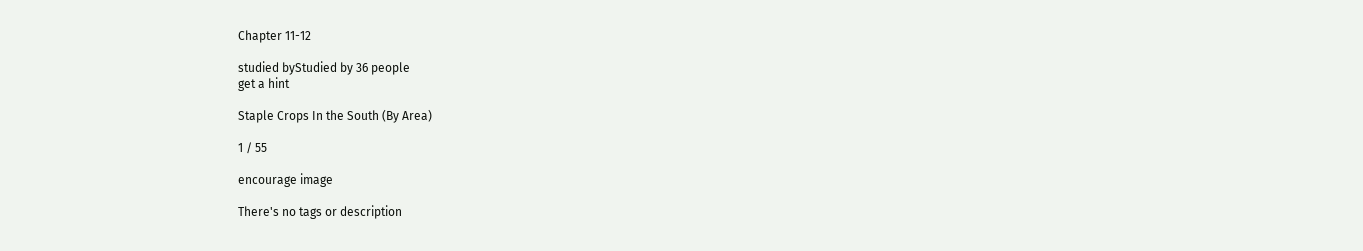Chapter 11-12

studied byStudied by 36 people
get a hint

Staple Crops In the South (By Area)

1 / 55

encourage image

There's no tags or description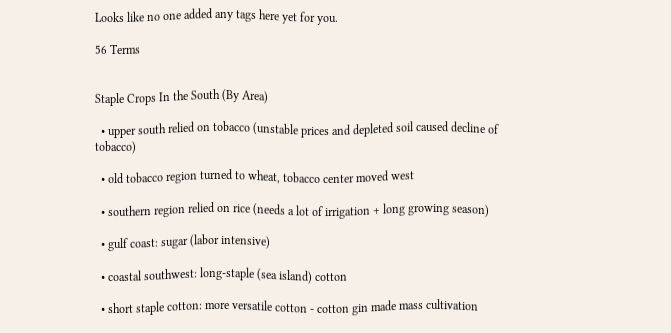Looks like no one added any tags here yet for you.

56 Terms


Staple Crops In the South (By Area)

  • upper south relied on tobacco (unstable prices and depleted soil caused decline of tobacco)

  • old tobacco region turned to wheat, tobacco center moved west

  • southern region relied on rice (needs a lot of irrigation + long growing season)

  • gulf coast: sugar (labor intensive)

  • coastal southwest: long-staple (sea island) cotton

  • short staple cotton: more versatile cotton - cotton gin made mass cultivation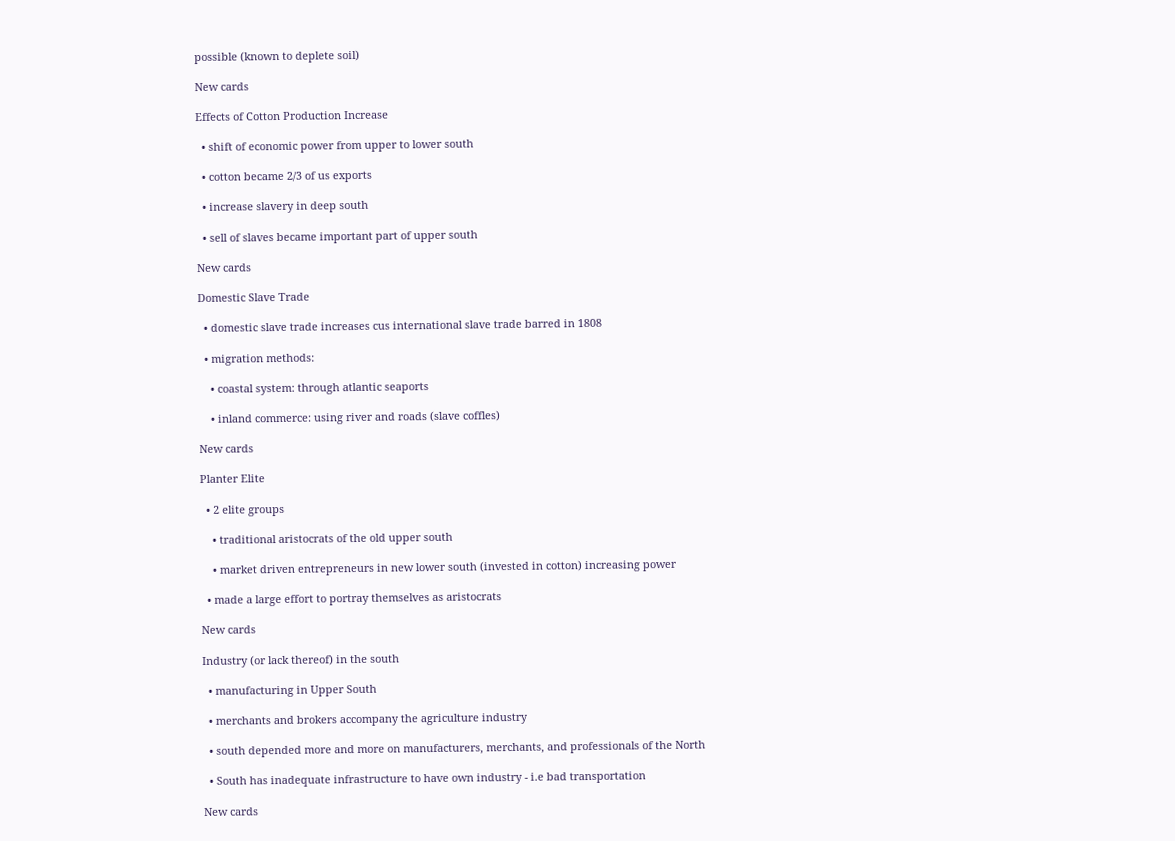possible (known to deplete soil)

New cards

Effects of Cotton Production Increase

  • shift of economic power from upper to lower south

  • cotton became 2/3 of us exports

  • increase slavery in deep south

  • sell of slaves became important part of upper south

New cards

Domestic Slave Trade

  • domestic slave trade increases cus international slave trade barred in 1808

  • migration methods:

    • coastal system: through atlantic seaports

    • inland commerce: using river and roads (slave coffles)

New cards

Planter Elite

  • 2 elite groups

    • traditional aristocrats of the old upper south

    • market driven entrepreneurs in new lower south (invested in cotton) increasing power

  • made a large effort to portray themselves as aristocrats

New cards

Industry (or lack thereof) in the south

  • manufacturing in Upper South

  • merchants and brokers accompany the agriculture industry

  • south depended more and more on manufacturers, merchants, and professionals of the North

  • South has inadequate infrastructure to have own industry - i.e bad transportation

New cards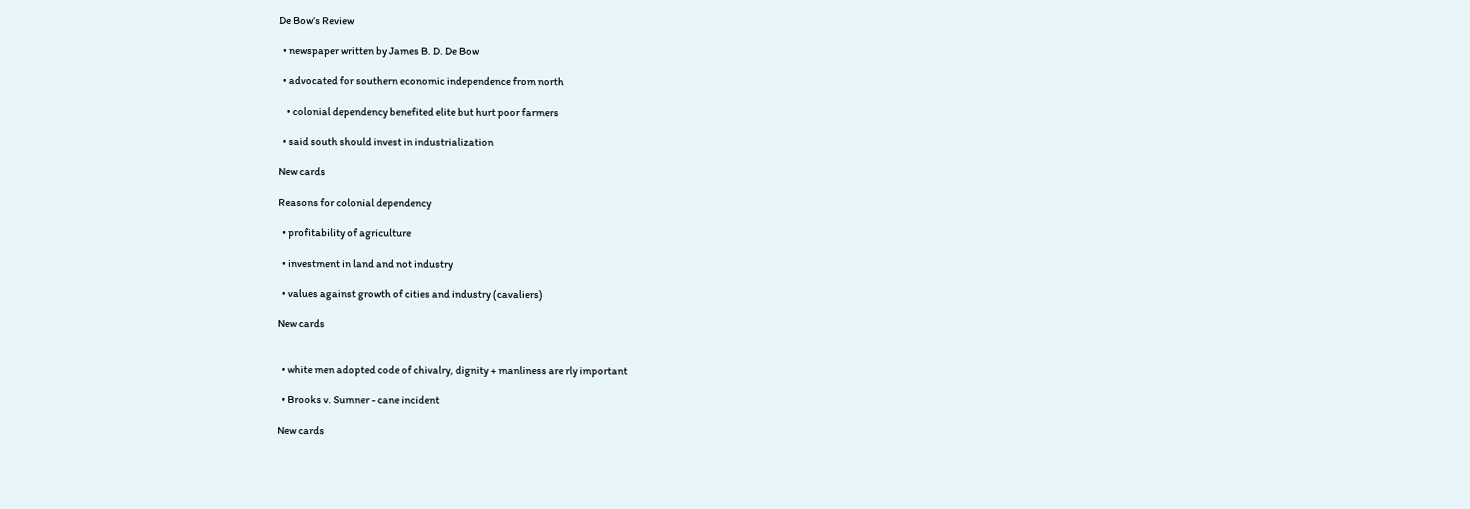De Bow’s Review

  • newspaper written by James B. D. De Bow

  • advocated for southern economic independence from north

    • colonial dependency benefited elite but hurt poor farmers

  • said south should invest in industrialization

New cards

Reasons for colonial dependency

  • profitability of agriculture

  • investment in land and not industry

  • values against growth of cities and industry (cavaliers)

New cards


  • white men adopted code of chivalry, dignity + manliness are rly important

  • Brooks v. Sumner - cane incident

New cards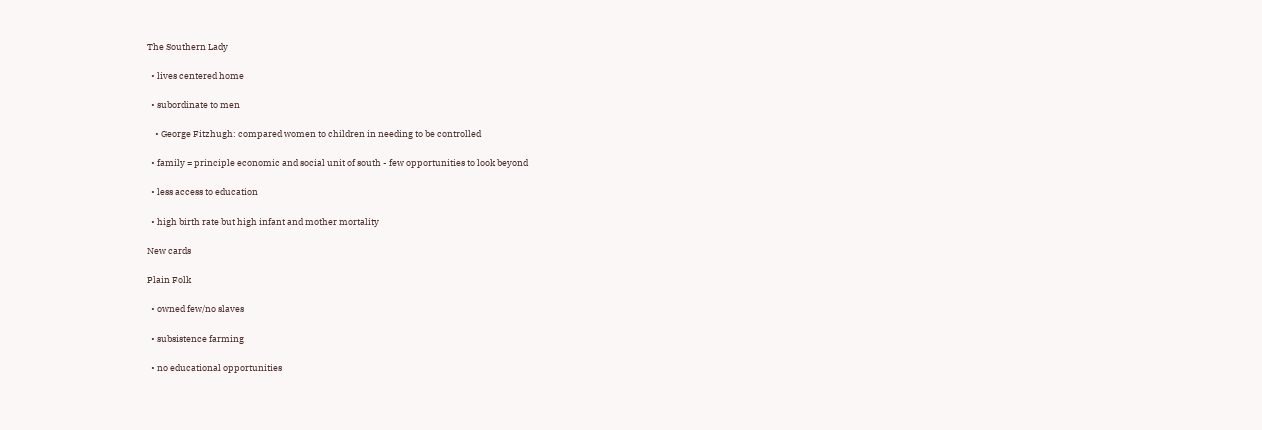The Southern Lady

  • lives centered home

  • subordinate to men

    • George Fitzhugh: compared women to children in needing to be controlled

  • family = principle economic and social unit of south - few opportunities to look beyond

  • less access to education

  • high birth rate but high infant and mother mortality

New cards

Plain Folk

  • owned few/no slaves

  • subsistence farming

  • no educational opportunities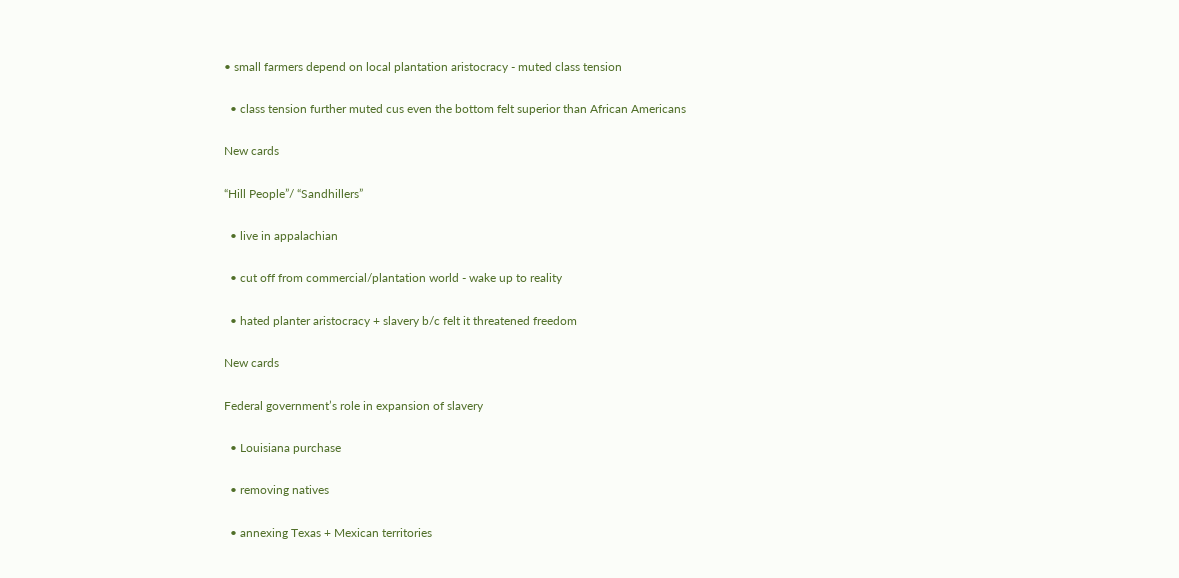• small farmers depend on local plantation aristocracy - muted class tension

  • class tension further muted cus even the bottom felt superior than African Americans

New cards

“Hill People”/ “Sandhillers”

  • live in appalachian

  • cut off from commercial/plantation world - wake up to reality

  • hated planter aristocracy + slavery b/c felt it threatened freedom

New cards

Federal government’s role in expansion of slavery

  • Louisiana purchase

  • removing natives

  • annexing Texas + Mexican territories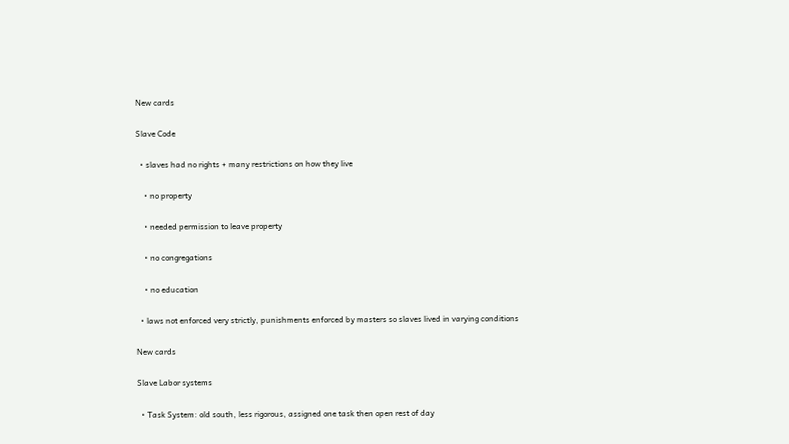New cards

Slave Code

  • slaves had no rights + many restrictions on how they live

    • no property

    • needed permission to leave property

    • no congregations

    • no education

  • laws not enforced very strictly, punishments enforced by masters so slaves lived in varying conditions

New cards

Slave Labor systems

  • Task System: old south, less rigorous, assigned one task then open rest of day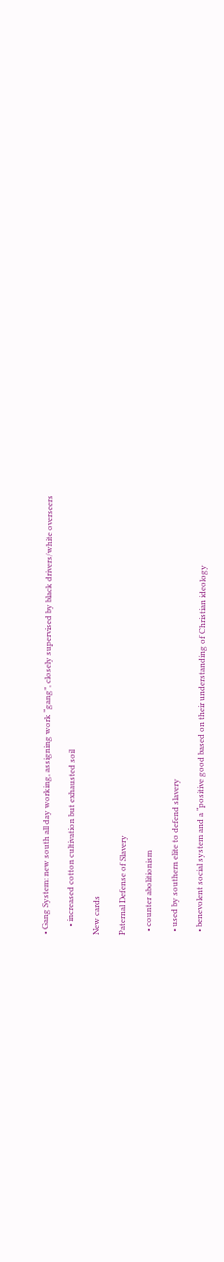• Gang System: new south all day working, assigning work “gang”, closely supervised by black drivers/white overseers

    • increased cotton cultivation but exhausted soil

New cards

Paternal Defense of Slavery

  • counter abolitionism

  • used by southern elite to defend slavery

  • benevolent social system and a “positive good based on their understanding of Christian ideology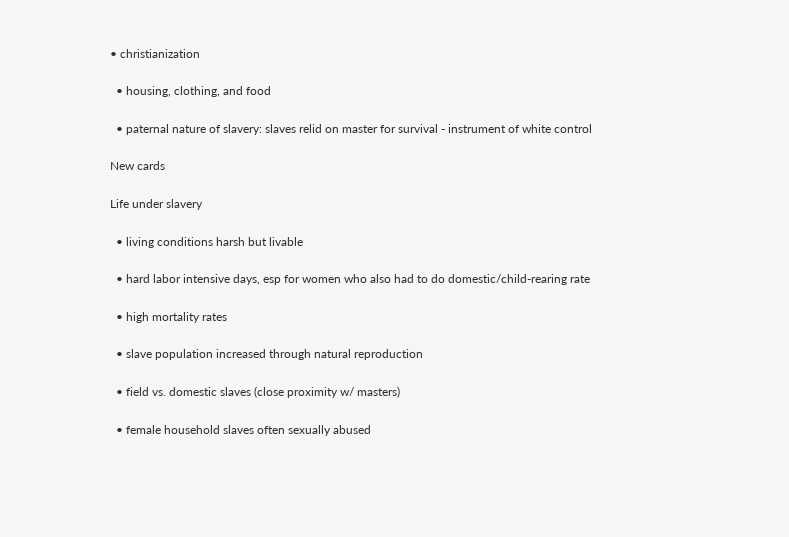• christianization

  • housing, clothing, and food

  • paternal nature of slavery: slaves relid on master for survival - instrument of white control

New cards

Life under slavery

  • living conditions harsh but livable

  • hard labor intensive days, esp for women who also had to do domestic/child-rearing rate

  • high mortality rates

  • slave population increased through natural reproduction

  • field vs. domestic slaves (close proximity w/ masters)

  • female household slaves often sexually abused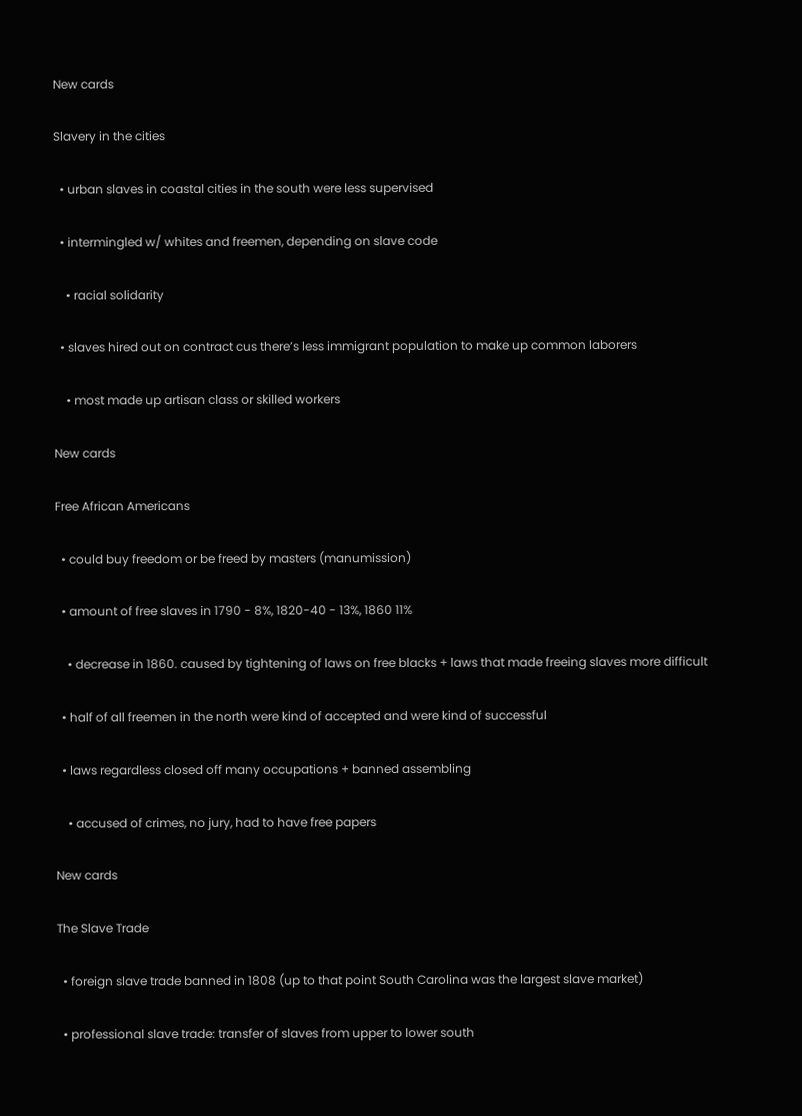New cards

Slavery in the cities

  • urban slaves in coastal cities in the south were less supervised

  • intermingled w/ whites and freemen, depending on slave code

    • racial solidarity

  • slaves hired out on contract cus there’s less immigrant population to make up common laborers

    • most made up artisan class or skilled workers

New cards

Free African Americans

  • could buy freedom or be freed by masters (manumission)

  • amount of free slaves in 1790 - 8%, 1820-40 - 13%, 1860 11%

    • decrease in 1860. caused by tightening of laws on free blacks + laws that made freeing slaves more difficult

  • half of all freemen in the north were kind of accepted and were kind of successful

  • laws regardless closed off many occupations + banned assembling

    • accused of crimes, no jury, had to have free papers

New cards

The Slave Trade

  • foreign slave trade banned in 1808 (up to that point South Carolina was the largest slave market)

  • professional slave trade: transfer of slaves from upper to lower south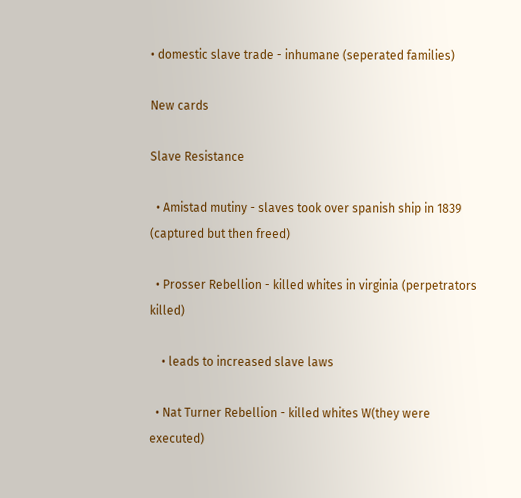• domestic slave trade - inhumane (seperated families)

New cards

Slave Resistance

  • Amistad mutiny - slaves took over spanish ship in 1839 (captured but then freed)

  • Prosser Rebellion - killed whites in virginia (perpetrators killed)

    • leads to increased slave laws

  • Nat Turner Rebellion - killed whites W(they were executed)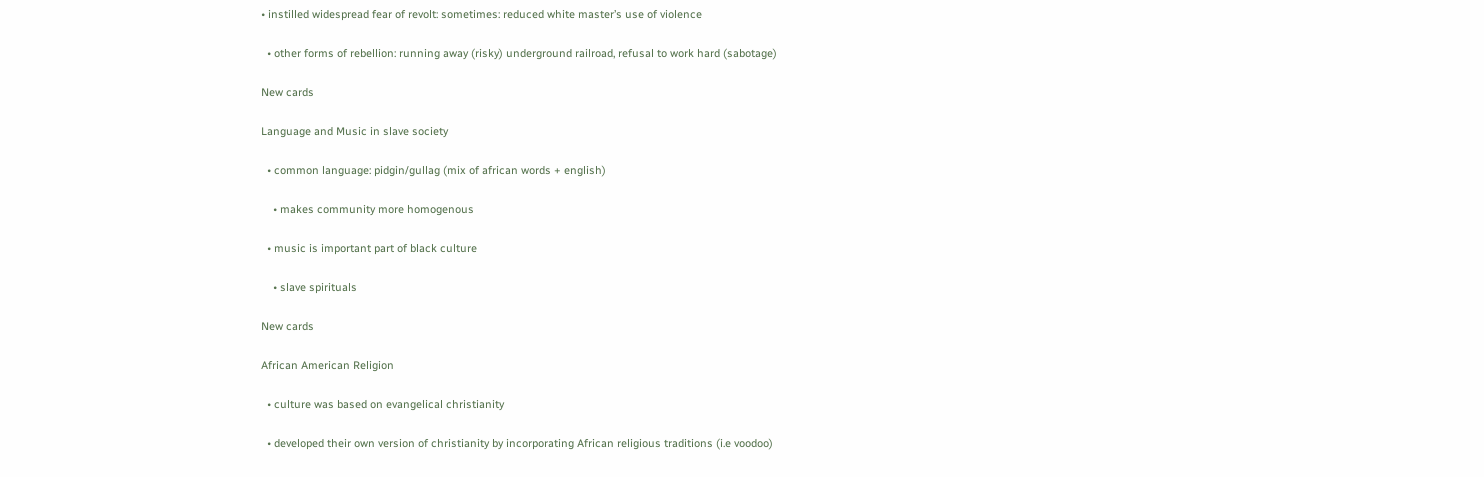• instilled widespread fear of revolt: sometimes: reduced white master’s use of violence

  • other forms of rebellion: running away (risky) underground railroad, refusal to work hard (sabotage)

New cards

Language and Music in slave society

  • common language: pidgin/gullag (mix of african words + english)

    • makes community more homogenous

  • music is important part of black culture

    • slave spirituals

New cards

African American Religion

  • culture was based on evangelical christianity

  • developed their own version of christianity by incorporating African religious traditions (i.e voodoo)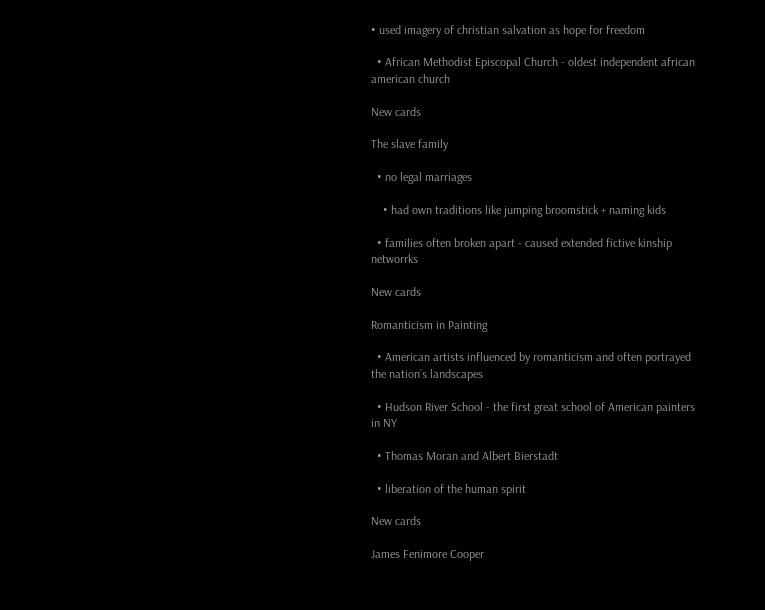• used imagery of christian salvation as hope for freedom

  • African Methodist Episcopal Church - oldest independent african american church

New cards

The slave family

  • no legal marriages

    • had own traditions like jumping broomstick + naming kids

  • families often broken apart - caused extended fictive kinship networrks

New cards

Romanticism in Painting

  • American artists influenced by romanticism and often portrayed the nation’s landscapes

  • Hudson River School - the first great school of American painters in NY

  • Thomas Moran and Albert Bierstadt

  • liberation of the human spirit

New cards

James Fenimore Cooper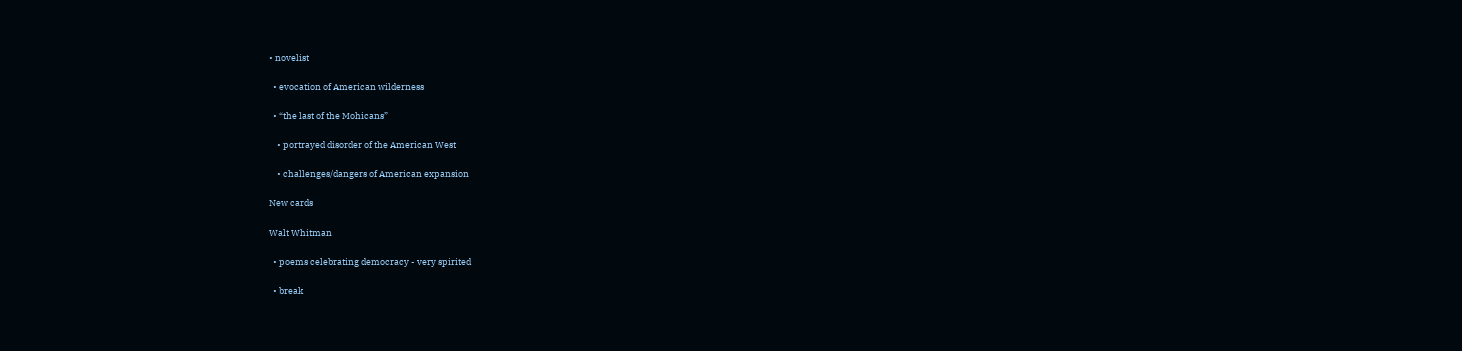• novelist

  • evocation of American wilderness

  • “the last of the Mohicans”

    • portrayed disorder of the American West

    • challenges/dangers of American expansion

New cards

Walt Whitman

  • poems celebrating democracy - very spirited

  • break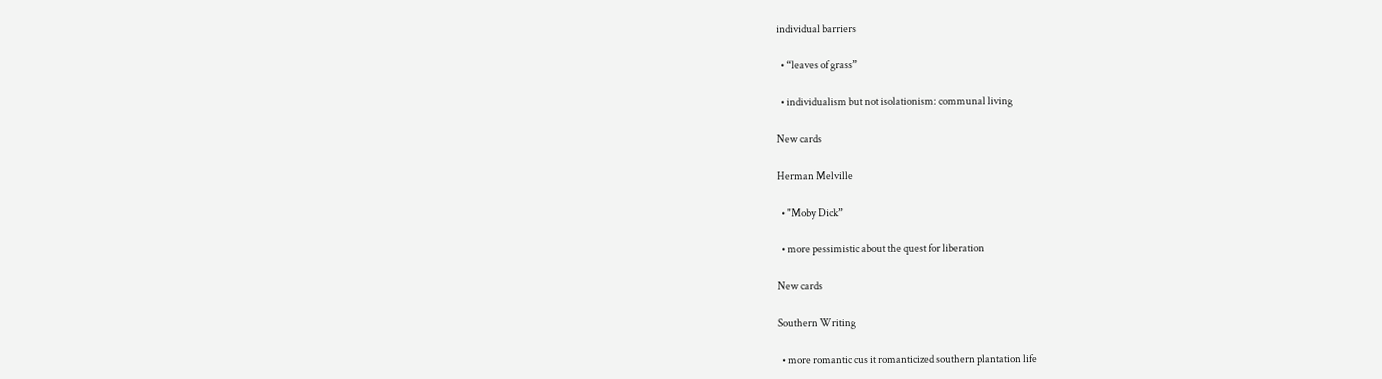individual barriers

  • “leaves of grass”

  • individualism but not isolationism: communal living

New cards

Herman Melville

  • "Moby Dick”

  • more pessimistic about the quest for liberation

New cards

Southern Writing

  • more romantic cus it romanticized southern plantation life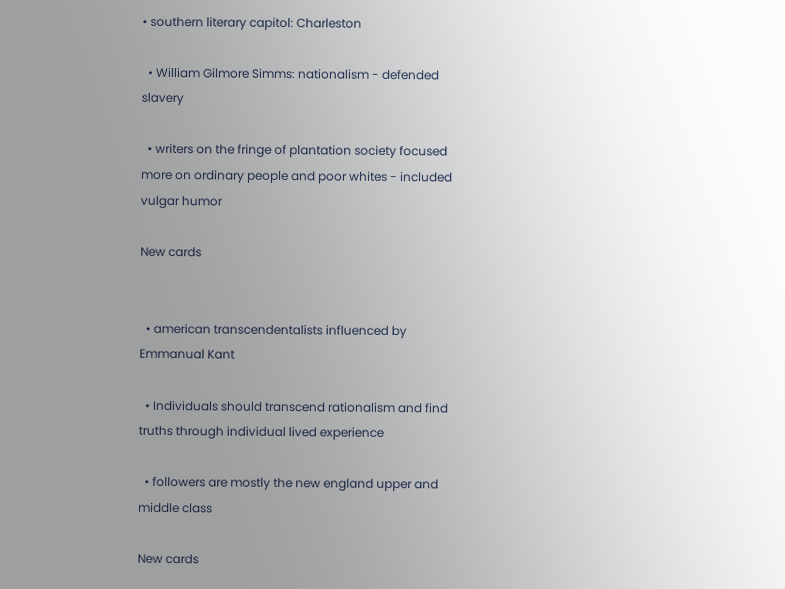• southern literary capitol: Charleston

  • William Gilmore Simms: nationalism - defended slavery

  • writers on the fringe of plantation society focused more on ordinary people and poor whites - included vulgar humor

New cards


  • american transcendentalists influenced by Emmanual Kant

  • Individuals should transcend rationalism and find truths through individual lived experience

  • followers are mostly the new england upper and middle class

New cards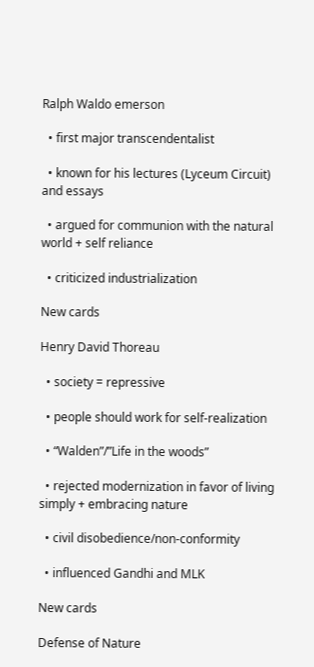Ralph Waldo emerson

  • first major transcendentalist

  • known for his lectures (Lyceum Circuit) and essays

  • argued for communion with the natural world + self reliance

  • criticized industrialization

New cards

Henry David Thoreau

  • society = repressive

  • people should work for self-realization

  • “Walden”/”Life in the woods”

  • rejected modernization in favor of living simply + embracing nature

  • civil disobedience/non-conformity

  • influenced Gandhi and MLK

New cards

Defense of Nature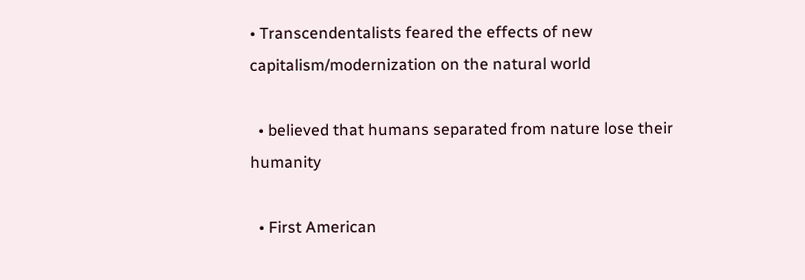• Transcendentalists feared the effects of new capitalism/modernization on the natural world

  • believed that humans separated from nature lose their humanity

  • First American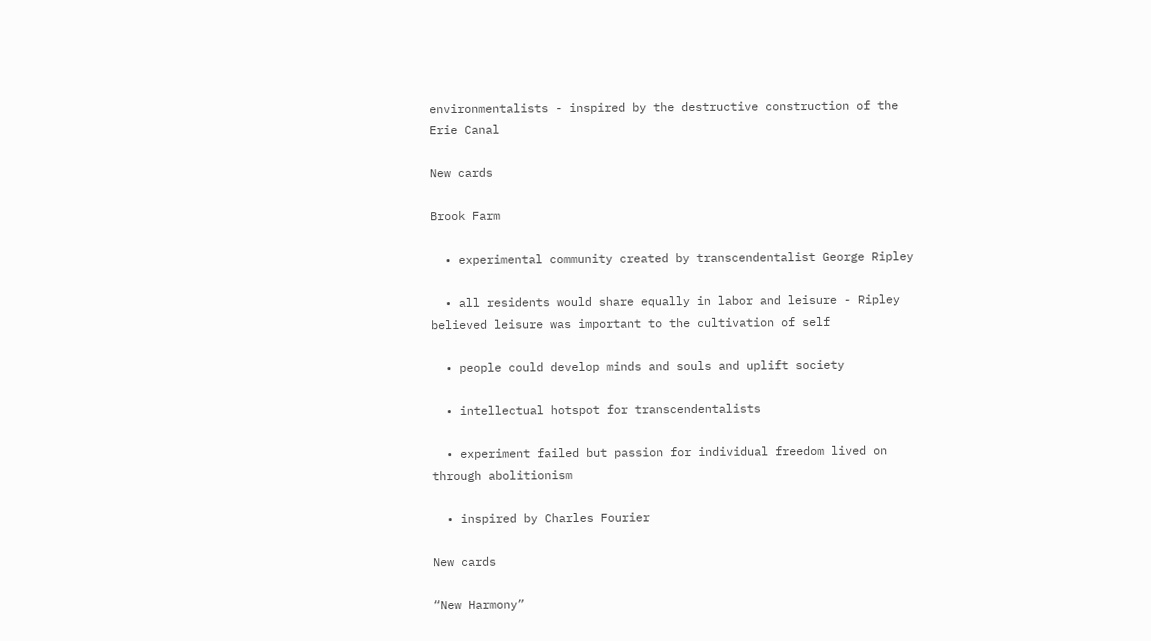environmentalists - inspired by the destructive construction of the Erie Canal

New cards

Brook Farm

  • experimental community created by transcendentalist George Ripley

  • all residents would share equally in labor and leisure - Ripley believed leisure was important to the cultivation of self

  • people could develop minds and souls and uplift society

  • intellectual hotspot for transcendentalists

  • experiment failed but passion for individual freedom lived on through abolitionism

  • inspired by Charles Fourier

New cards

“New Harmony”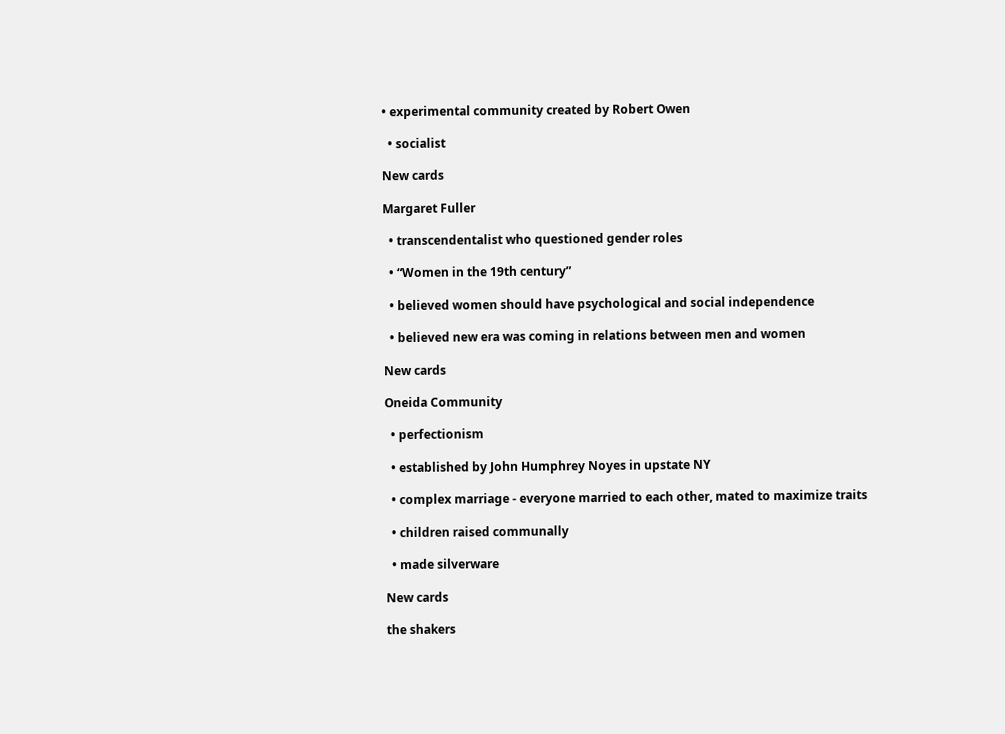• experimental community created by Robert Owen

  • socialist

New cards

Margaret Fuller

  • transcendentalist who questioned gender roles

  • “Women in the 19th century”

  • believed women should have psychological and social independence

  • believed new era was coming in relations between men and women

New cards

Oneida Community

  • perfectionism

  • established by John Humphrey Noyes in upstate NY

  • complex marriage - everyone married to each other, mated to maximize traits

  • children raised communally

  • made silverware

New cards

the shakers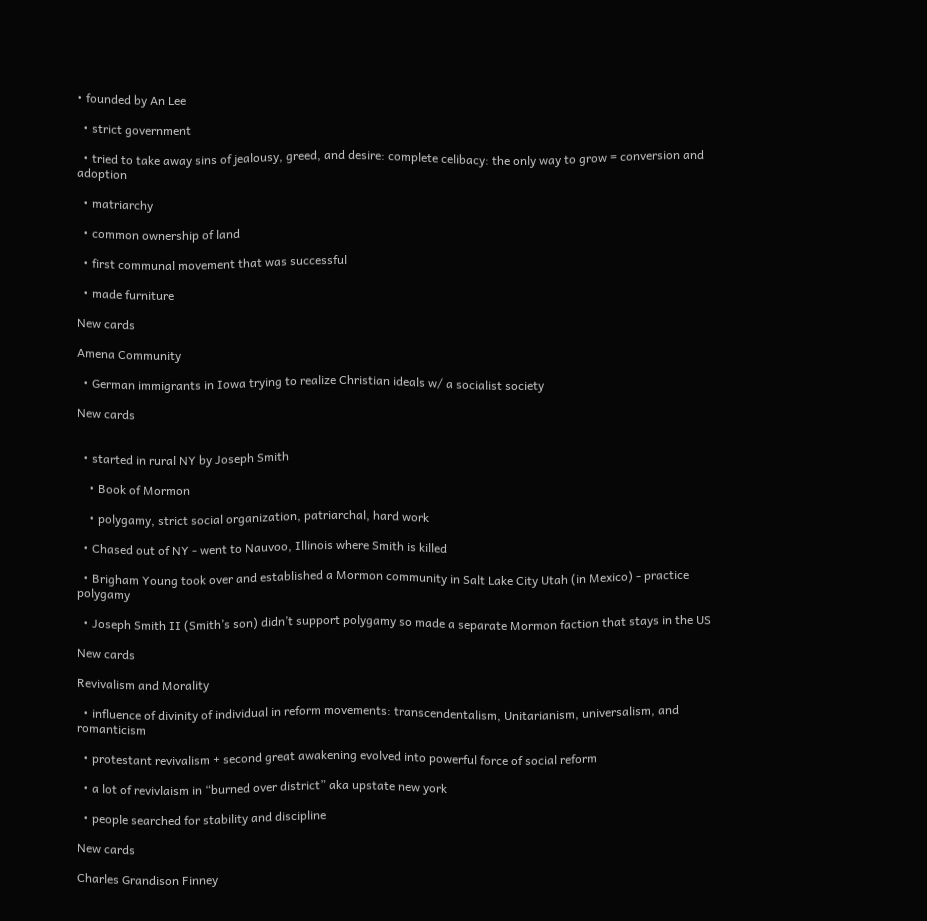• founded by An Lee

  • strict government

  • tried to take away sins of jealousy, greed, and desire: complete celibacy: the only way to grow = conversion and adoption

  • matriarchy

  • common ownership of land

  • first communal movement that was successful

  • made furniture

New cards

Amena Community

  • German immigrants in Iowa trying to realize Christian ideals w/ a socialist society

New cards


  • started in rural NY by Joseph Smith

    • Book of Mormon

    • polygamy, strict social organization, patriarchal, hard work

  • Chased out of NY - went to Nauvoo, Illinois where Smith is killed

  • Brigham Young took over and established a Mormon community in Salt Lake City Utah (in Mexico) - practice polygamy

  • Joseph Smith II (Smith’s son) didn’t support polygamy so made a separate Mormon faction that stays in the US

New cards

Revivalism and Morality

  • influence of divinity of individual in reform movements: transcendentalism, Unitarianism, universalism, and romanticism

  • protestant revivalism + second great awakening evolved into powerful force of social reform

  • a lot of revivlaism in “burned over district” aka upstate new york

  • people searched for stability and discipline

New cards

Charles Grandison Finney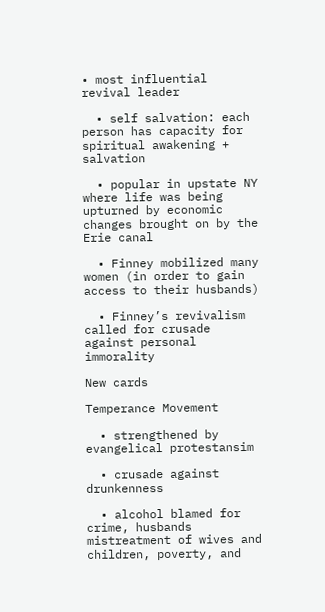• most influential revival leader

  • self salvation: each person has capacity for spiritual awakening + salvation

  • popular in upstate NY where life was being upturned by economic changes brought on by the Erie canal

  • Finney mobilized many women (in order to gain access to their husbands)

  • Finney’s revivalism called for crusade against personal immorality

New cards

Temperance Movement

  • strengthened by evangelical protestansim

  • crusade against drunkenness

  • alcohol blamed for crime, husbands mistreatment of wives and children, poverty, and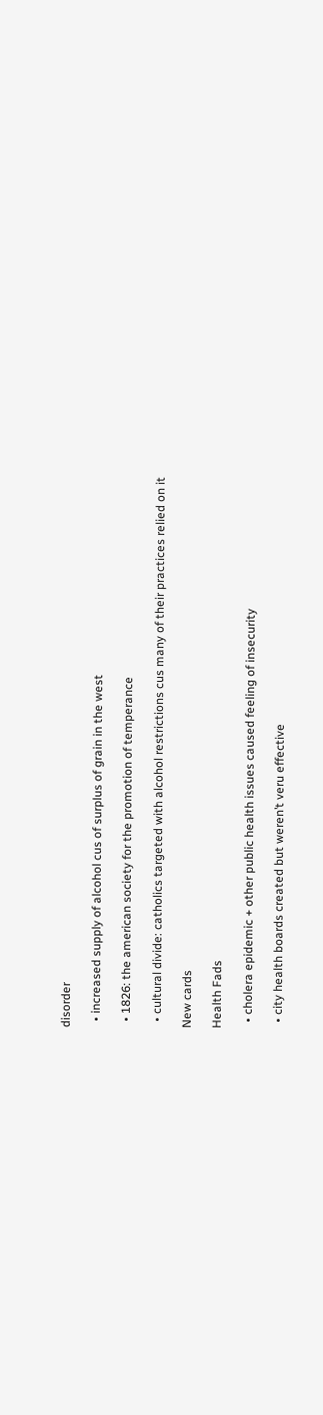disorder

  • increased supply of alcohol cus of surplus of grain in the west

  • 1826: the american society for the promotion of temperance

  • cultural divide: catholics targeted with alcohol restrictions cus many of their practices relied on it

New cards

Health Fads

  • cholera epidemic + other public health issues caused feeling of insecurity

  • city health boards created but weren’t veru effective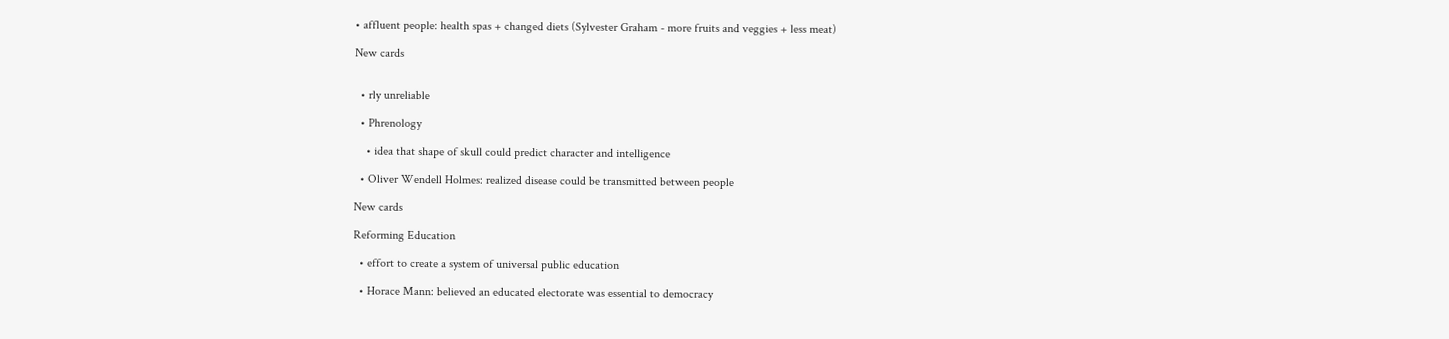• affluent people: health spas + changed diets (Sylvester Graham - more fruits and veggies + less meat)

New cards


  • rly unreliable

  • Phrenology

    • idea that shape of skull could predict character and intelligence

  • Oliver Wendell Holmes: realized disease could be transmitted between people

New cards

Reforming Education

  • effort to create a system of universal public education

  • Horace Mann: believed an educated electorate was essential to democracy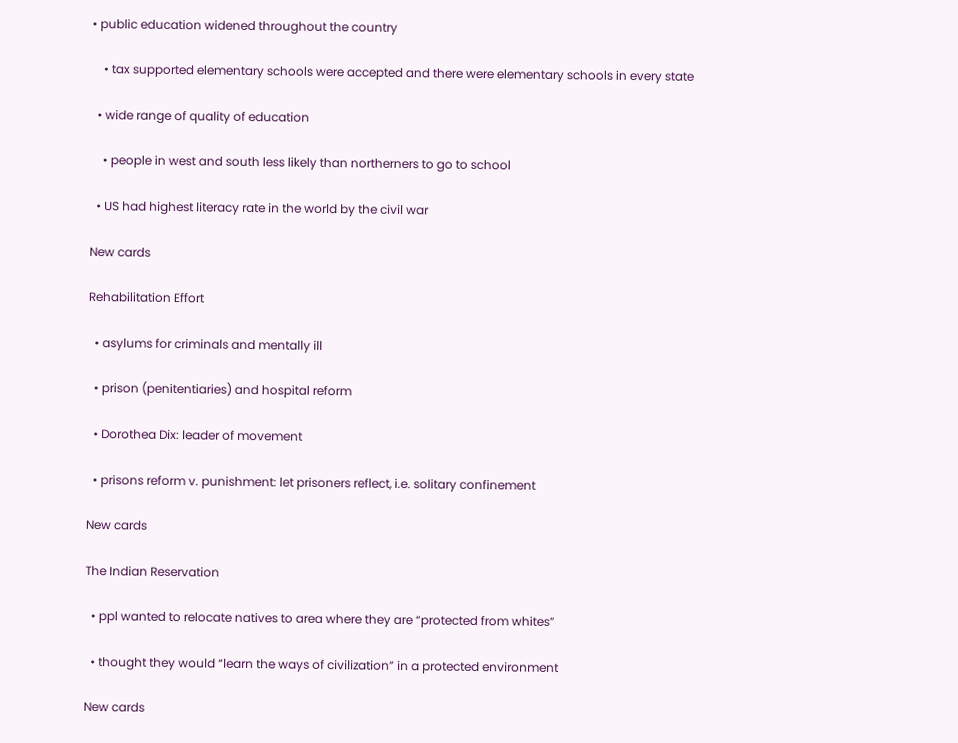• public education widened throughout the country

    • tax supported elementary schools were accepted and there were elementary schools in every state

  • wide range of quality of education

    • people in west and south less likely than northerners to go to school

  • US had highest literacy rate in the world by the civil war

New cards

Rehabilitation Effort

  • asylums for criminals and mentally ill

  • prison (penitentiaries) and hospital reform

  • Dorothea Dix: leader of movement

  • prisons reform v. punishment: let prisoners reflect, i.e. solitary confinement

New cards

The Indian Reservation

  • ppl wanted to relocate natives to area where they are “protected from whites”

  • thought they would “learn the ways of civilization” in a protected environment

New cards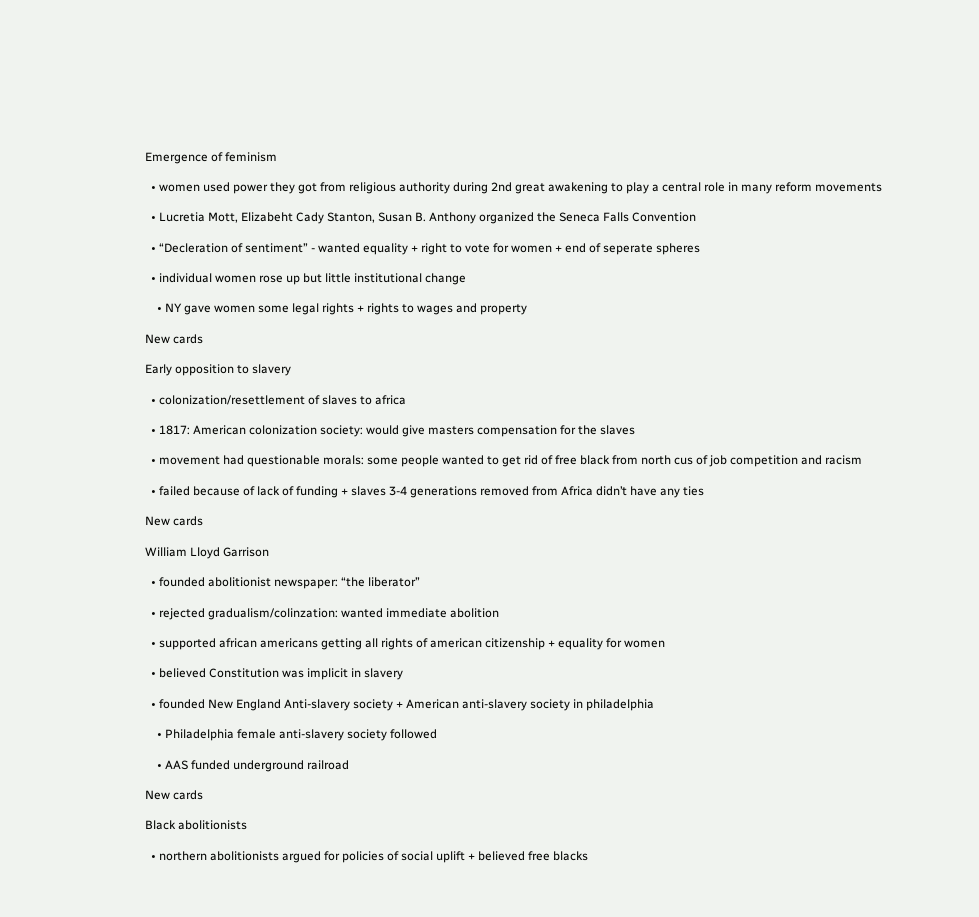Emergence of feminism

  • women used power they got from religious authority during 2nd great awakening to play a central role in many reform movements

  • Lucretia Mott, Elizabeht Cady Stanton, Susan B. Anthony organized the Seneca Falls Convention

  • “Decleration of sentiment” - wanted equality + right to vote for women + end of seperate spheres

  • individual women rose up but little institutional change

    • NY gave women some legal rights + rights to wages and property

New cards

Early opposition to slavery

  • colonization/resettlement of slaves to africa

  • 1817: American colonization society: would give masters compensation for the slaves

  • movement had questionable morals: some people wanted to get rid of free black from north cus of job competition and racism

  • failed because of lack of funding + slaves 3-4 generations removed from Africa didn’t have any ties

New cards

William Lloyd Garrison

  • founded abolitionist newspaper: “the liberator”

  • rejected gradualism/colinzation: wanted immediate abolition

  • supported african americans getting all rights of american citizenship + equality for women

  • believed Constitution was implicit in slavery

  • founded New England Anti-slavery society + American anti-slavery society in philadelphia

    • Philadelphia female anti-slavery society followed

    • AAS funded underground railroad

New cards

Black abolitionists

  • northern abolitionists argued for policies of social uplift + believed free blacks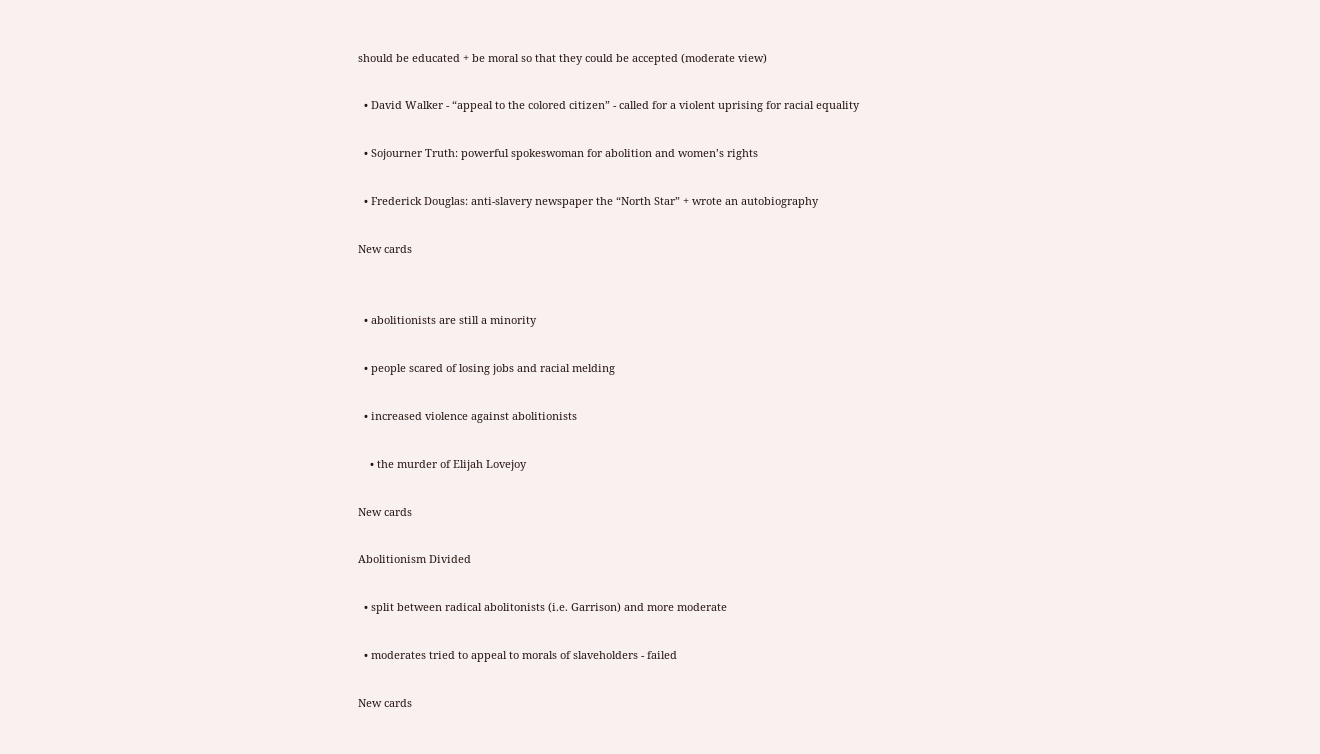should be educated + be moral so that they could be accepted (moderate view)

  • David Walker - “appeal to the colored citizen” - called for a violent uprising for racial equality

  • Sojourner Truth: powerful spokeswoman for abolition and women’s rights

  • Frederick Douglas: anti-slavery newspaper the “North Star” + wrote an autobiography

New cards


  • abolitionists are still a minority

  • people scared of losing jobs and racial melding

  • increased violence against abolitionists

    • the murder of Elijah Lovejoy

New cards

Abolitionism Divided

  • split between radical abolitonists (i.e. Garrison) and more moderate

  • moderates tried to appeal to morals of slaveholders - failed

New cards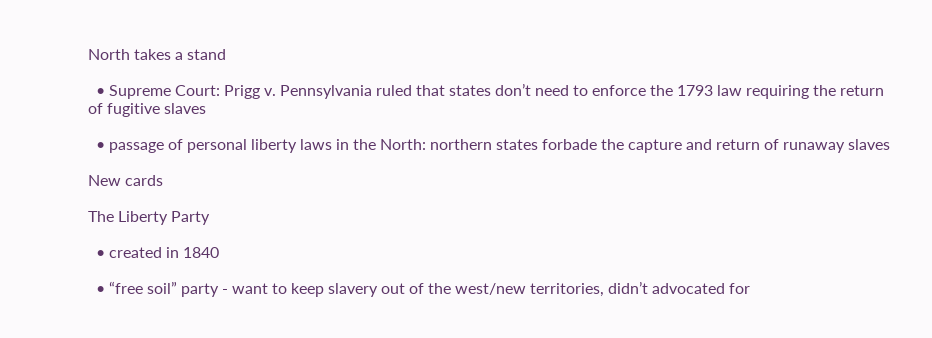North takes a stand

  • Supreme Court: Prigg v. Pennsylvania ruled that states don’t need to enforce the 1793 law requiring the return of fugitive slaves

  • passage of personal liberty laws in the North: northern states forbade the capture and return of runaway slaves

New cards

The Liberty Party

  • created in 1840

  • “free soil” party - want to keep slavery out of the west/new territories, didn’t advocated for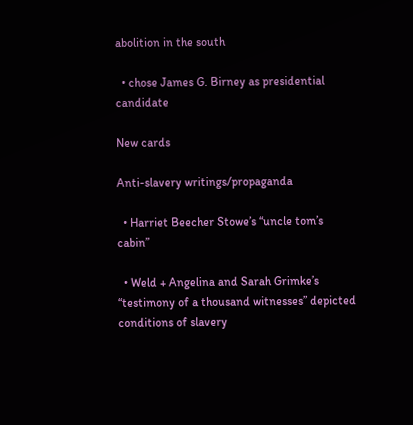abolition in the south

  • chose James G. Birney as presidential candidate

New cards

Anti-slavery writings/propaganda

  • Harriet Beecher Stowe’s “uncle tom’s cabin”

  • Weld + Angelina and Sarah Grimke’s “testimony of a thousand witnesses” depicted conditions of slavery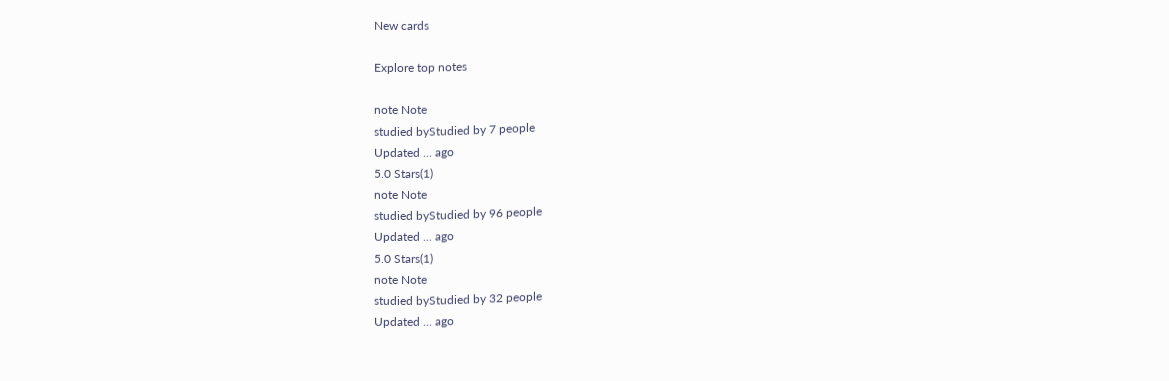New cards

Explore top notes

note Note
studied byStudied by 7 people
Updated ... ago
5.0 Stars(1)
note Note
studied byStudied by 96 people
Updated ... ago
5.0 Stars(1)
note Note
studied byStudied by 32 people
Updated ... ago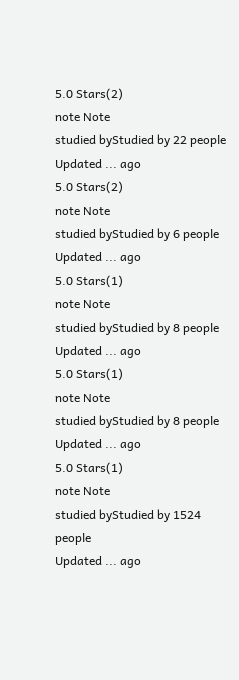5.0 Stars(2)
note Note
studied byStudied by 22 people
Updated ... ago
5.0 Stars(2)
note Note
studied byStudied by 6 people
Updated ... ago
5.0 Stars(1)
note Note
studied byStudied by 8 people
Updated ... ago
5.0 Stars(1)
note Note
studied byStudied by 8 people
Updated ... ago
5.0 Stars(1)
note Note
studied byStudied by 1524 people
Updated ... ago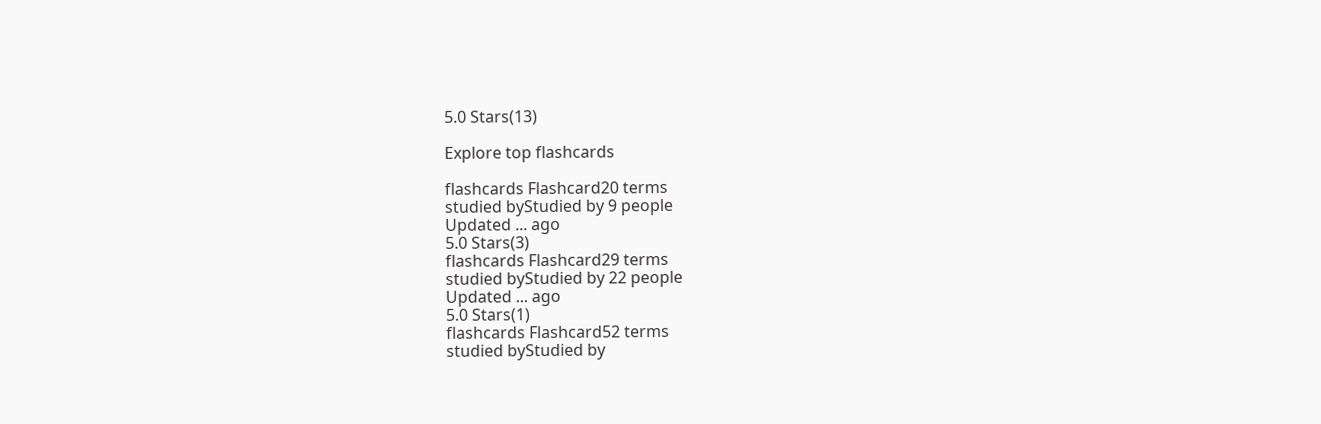5.0 Stars(13)

Explore top flashcards

flashcards Flashcard20 terms
studied byStudied by 9 people
Updated ... ago
5.0 Stars(3)
flashcards Flashcard29 terms
studied byStudied by 22 people
Updated ... ago
5.0 Stars(1)
flashcards Flashcard52 terms
studied byStudied by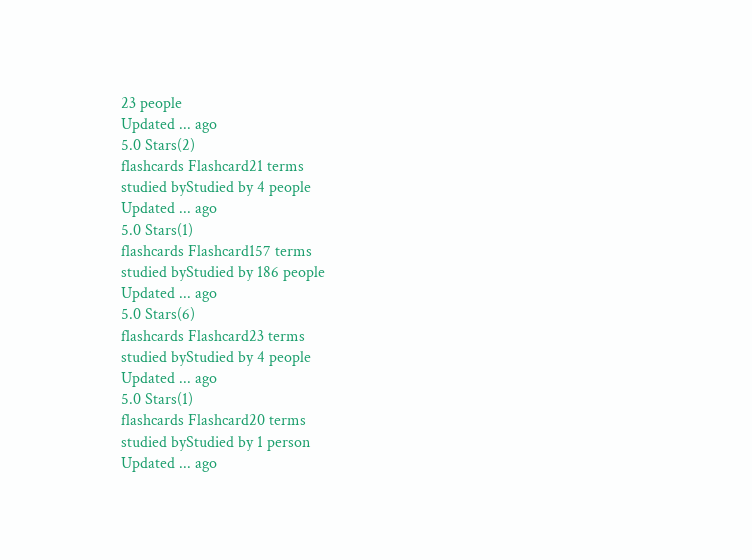23 people
Updated ... ago
5.0 Stars(2)
flashcards Flashcard21 terms
studied byStudied by 4 people
Updated ... ago
5.0 Stars(1)
flashcards Flashcard157 terms
studied byStudied by 186 people
Updated ... ago
5.0 Stars(6)
flashcards Flashcard23 terms
studied byStudied by 4 people
Updated ... ago
5.0 Stars(1)
flashcards Flashcard20 terms
studied byStudied by 1 person
Updated ... ago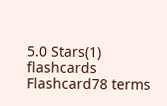5.0 Stars(1)
flashcards Flashcard78 terms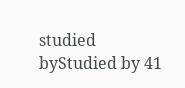studied byStudied by 41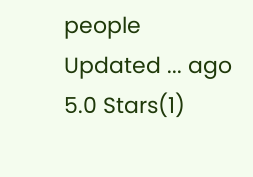people
Updated ... ago
5.0 Stars(1)